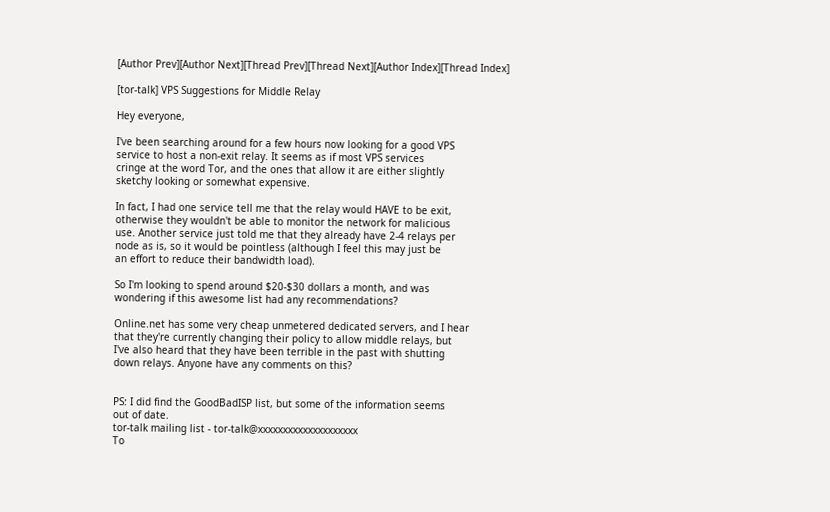[Author Prev][Author Next][Thread Prev][Thread Next][Author Index][Thread Index]

[tor-talk] VPS Suggestions for Middle Relay

Hey everyone,

I've been searching around for a few hours now looking for a good VPS
service to host a non-exit relay. It seems as if most VPS services
cringe at the word Tor, and the ones that allow it are either slightly
sketchy looking or somewhat expensive.

In fact, I had one service tell me that the relay would HAVE to be exit,
otherwise they wouldn't be able to monitor the network for malicious
use. Another service just told me that they already have 2-4 relays per
node as is, so it would be pointless (although I feel this may just be
an effort to reduce their bandwidth load).

So I'm looking to spend around $20-$30 dollars a month, and was
wondering if this awesome list had any recommendations?

Online.net has some very cheap unmetered dedicated servers, and I hear
that they're currently changing their policy to allow middle relays, but
I've also heard that they have been terrible in the past with shutting
down relays. Anyone have any comments on this?


PS: I did find the GoodBadISP list, but some of the information seems
out of date.
tor-talk mailing list - tor-talk@xxxxxxxxxxxxxxxxxxxx
To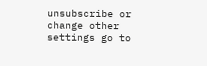unsubscribe or change other settings go to